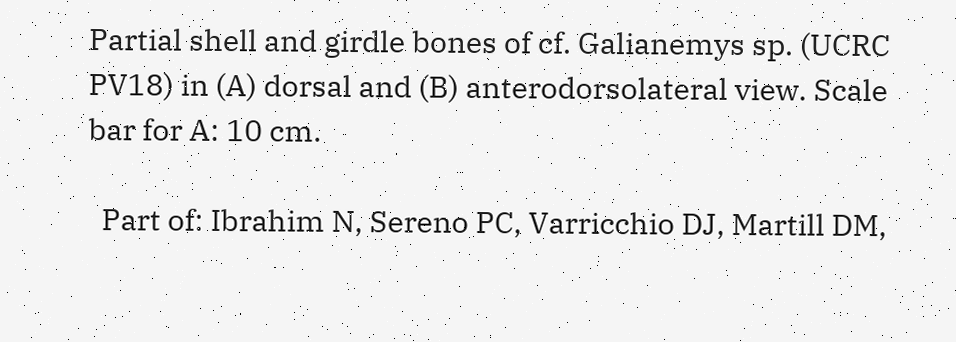Partial shell and girdle bones of cf. Galianemys sp. (UCRC PV18) in (A) dorsal and (B) anterodorsolateral view. Scale bar for A: 10 cm.

  Part of: Ibrahim N, Sereno PC, Varricchio DJ, Martill DM,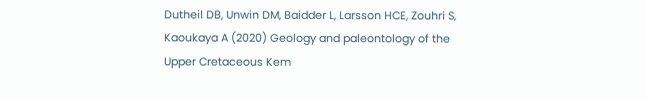Dutheil DB, Unwin DM, Baidder L, Larsson HCE, Zouhri S, Kaoukaya A (2020) Geology and paleontology of the Upper Cretaceous Kem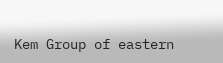Kem Group of eastern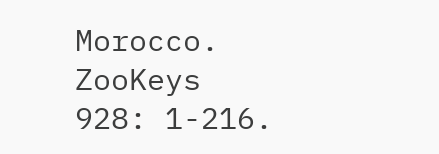Morocco. ZooKeys 928: 1-216.